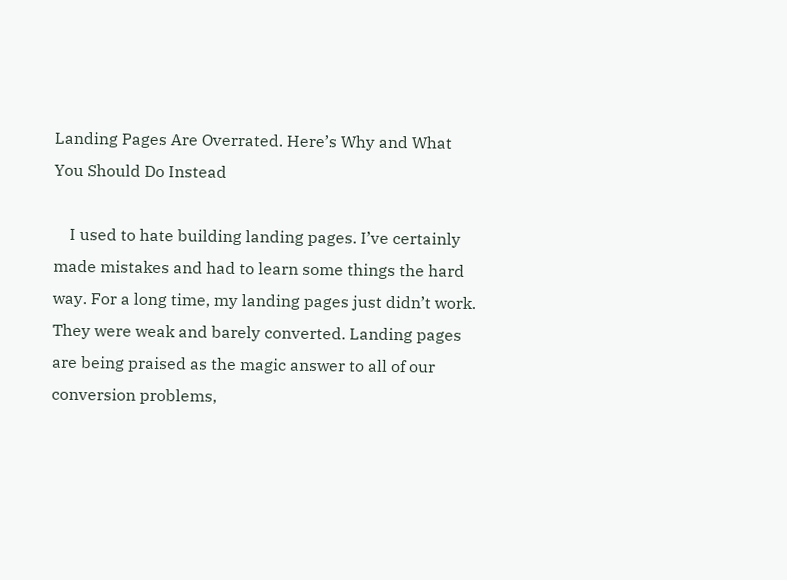Landing Pages Are Overrated. Here’s Why and What You Should Do Instead

    I used to hate building landing pages. I’ve certainly made mistakes and had to learn some things the hard way. For a long time, my landing pages just didn’t work. They were weak and barely converted. Landing pages are being praised as the magic answer to all of our conversion problems,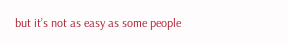but it’s not as easy as some people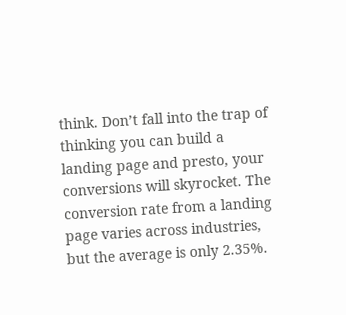think. Don’t fall into the trap of thinking you can build a landing page and presto, your conversions will skyrocket. The conversion rate from a landing page varies across industries, but the average is only 2.35%.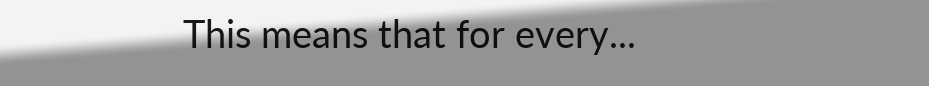This means that for every...